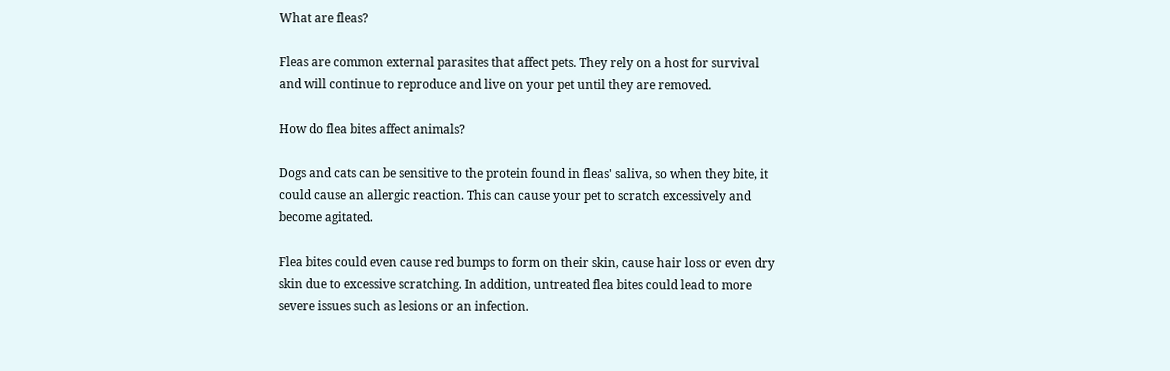What are fleas?

Fleas are common external parasites that affect pets. They rely on a host for survival and will continue to reproduce and live on your pet until they are removed.

How do flea bites affect animals?

Dogs and cats can be sensitive to the protein found in fleas' saliva, so when they bite, it could cause an allergic reaction. This can cause your pet to scratch excessively and become agitated.

Flea bites could even cause red bumps to form on their skin, cause hair loss or even dry skin due to excessive scratching. In addition, untreated flea bites could lead to more severe issues such as lesions or an infection.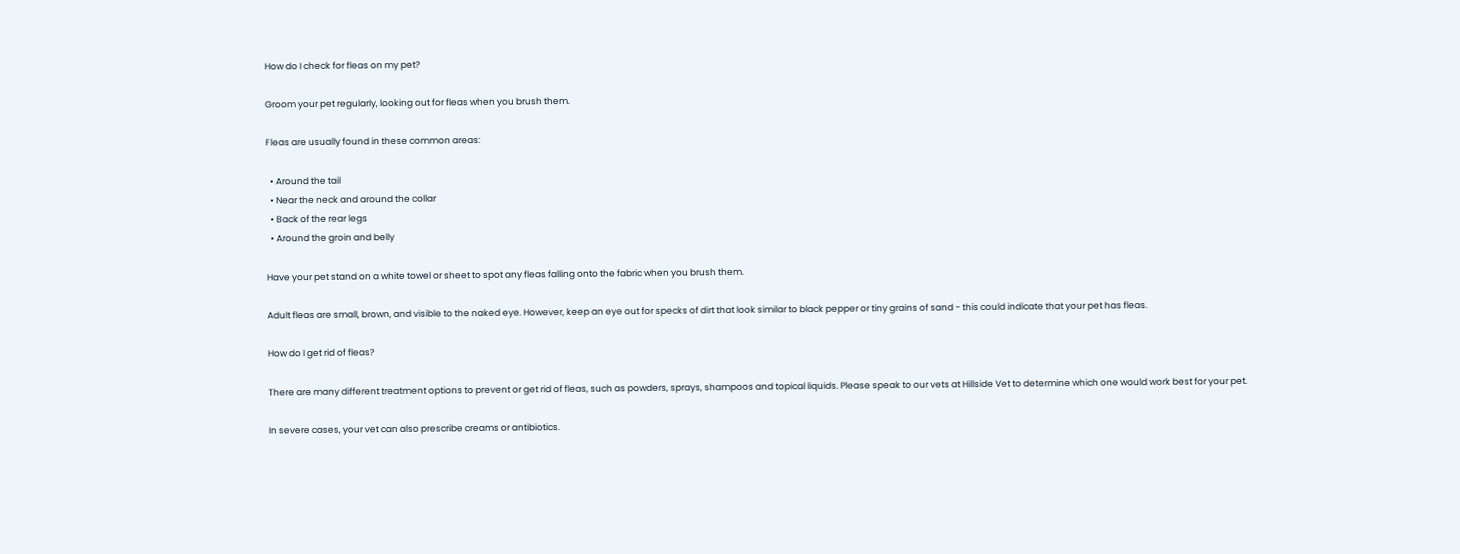How do I check for fleas on my pet?

Groom your pet regularly, looking out for fleas when you brush them.

Fleas are usually found in these common areas:

  • Around the tail
  • Near the neck and around the collar
  • Back of the rear legs
  • Around the groin and belly

Have your pet stand on a white towel or sheet to spot any fleas falling onto the fabric when you brush them.

Adult fleas are small, brown, and visible to the naked eye. However, keep an eye out for specks of dirt that look similar to black pepper or tiny grains of sand - this could indicate that your pet has fleas.

How do I get rid of fleas?

There are many different treatment options to prevent or get rid of fleas, such as powders, sprays, shampoos and topical liquids. Please speak to our vets at Hillside Vet to determine which one would work best for your pet.

In severe cases, your vet can also prescribe creams or antibiotics.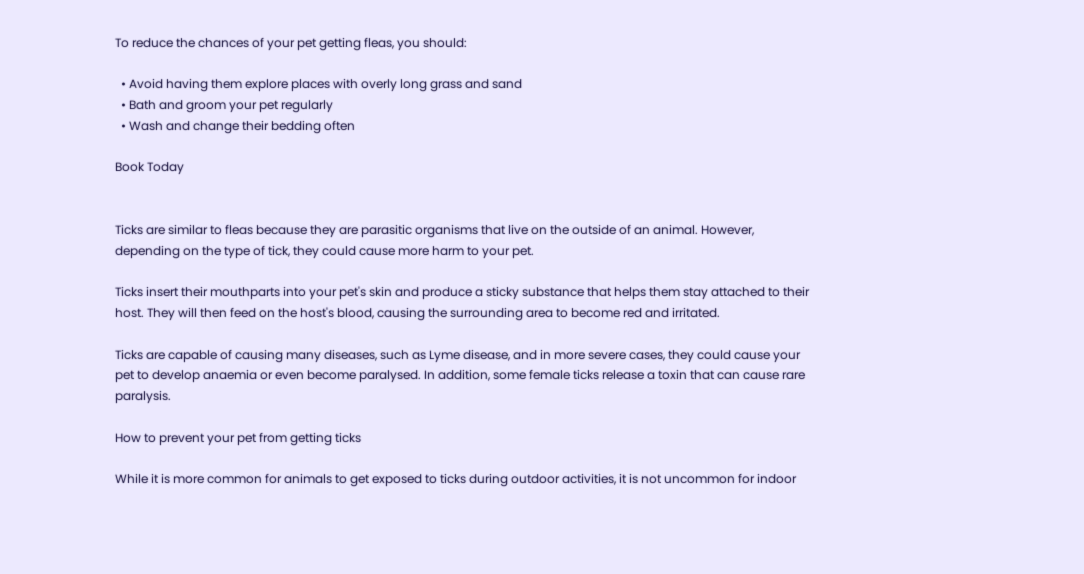To reduce the chances of your pet getting fleas, you should:

  • Avoid having them explore places with overly long grass and sand
  • Bath and groom your pet regularly
  • Wash and change their bedding often

Book Today


Ticks are similar to fleas because they are parasitic organisms that live on the outside of an animal. However, depending on the type of tick, they could cause more harm to your pet.

Ticks insert their mouthparts into your pet's skin and produce a sticky substance that helps them stay attached to their host. They will then feed on the host's blood, causing the surrounding area to become red and irritated.

Ticks are capable of causing many diseases, such as Lyme disease, and in more severe cases, they could cause your pet to develop anaemia or even become paralysed. In addition, some female ticks release a toxin that can cause rare paralysis.

How to prevent your pet from getting ticks

While it is more common for animals to get exposed to ticks during outdoor activities, it is not uncommon for indoor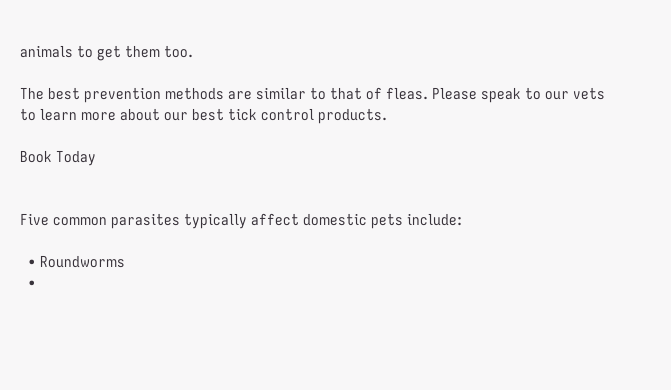animals to get them too.

The best prevention methods are similar to that of fleas. Please speak to our vets to learn more about our best tick control products.

Book Today


Five common parasites typically affect domestic pets include:

  • Roundworms
  •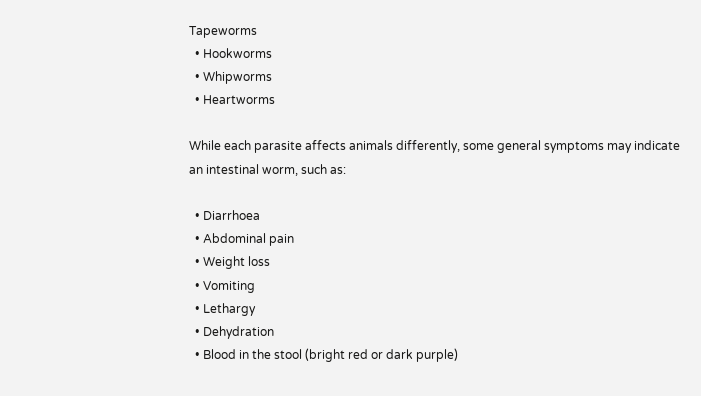Tapeworms
  • Hookworms
  • Whipworms
  • Heartworms

While each parasite affects animals differently, some general symptoms may indicate an intestinal worm, such as:

  • Diarrhoea
  • Abdominal pain
  • Weight loss
  • Vomiting
  • Lethargy
  • Dehydration
  • Blood in the stool (bright red or dark purple)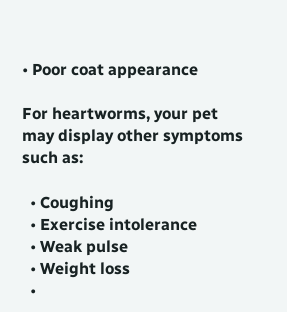• Poor coat appearance

For heartworms, your pet may display other symptoms such as:

  • Coughing
  • Exercise intolerance
  • Weak pulse
  • Weight loss
  •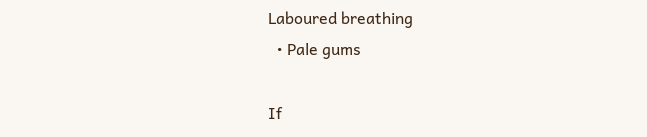Laboured breathing
  • Pale gums

If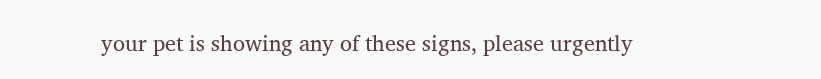your pet is showing any of these signs, please urgently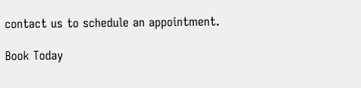contact us to schedule an appointment.

Book Today